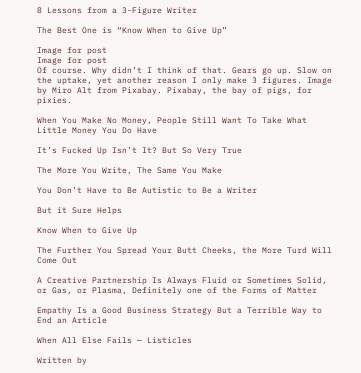8 Lessons from a 3-Figure Writer

The Best One is “Know When to Give Up”

Image for post
Image for post
Of course. Why didn’t I think of that. Gears go up. Slow on the uptake, yet another reason I only make 3 figures. Image by Miro Alt from Pixabay. Pixabay, the bay of pigs, for pixies.

When You Make No Money, People Still Want To Take What Little Money You Do Have

It’s Fucked Up Isn’t It? But So Very True

The More You Write, The Same You Make

You Don’t Have to Be Autistic to Be a Writer

But it Sure Helps

Know When to Give Up

The Further You Spread Your Butt Cheeks, the More Turd Will Come Out

A Creative Partnership Is Always Fluid or Sometimes Solid, or Gas, or Plasma, Definitely one of the Forms of Matter

Empathy Is a Good Business Strategy But a Terrible Way to End an Article

When All Else Fails — Listicles

Written by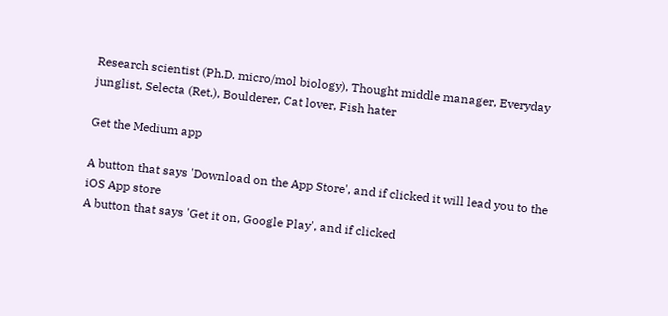Research scientist (Ph.D. micro/mol biology), Thought middle manager, Everyday junglist, Selecta (Ret.), Boulderer, Cat lover, Fish hater

Get the Medium app

A button that says 'Download on the App Store', and if clicked it will lead you to the iOS App store
A button that says 'Get it on, Google Play', and if clicked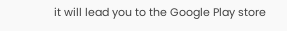it will lead you to the Google Play store